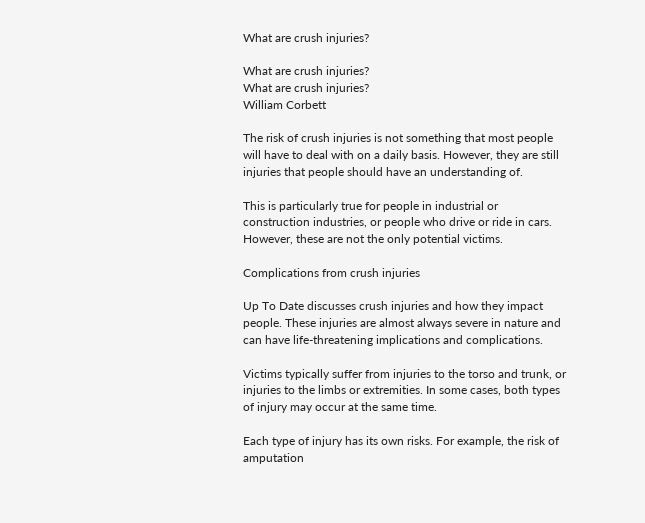What are crush injuries?

What are crush injuries?
What are crush injuries?
William Corbett

The risk of crush injuries is not something that most people will have to deal with on a daily basis. However, they are still injuries that people should have an understanding of.

This is particularly true for people in industrial or construction industries, or people who drive or ride in cars. However, these are not the only potential victims.

Complications from crush injuries

Up To Date discusses crush injuries and how they impact people. These injuries are almost always severe in nature and can have life-threatening implications and complications.

Victims typically suffer from injuries to the torso and trunk, or injuries to the limbs or extremities. In some cases, both types of injury may occur at the same time.

Each type of injury has its own risks. For example, the risk of amputation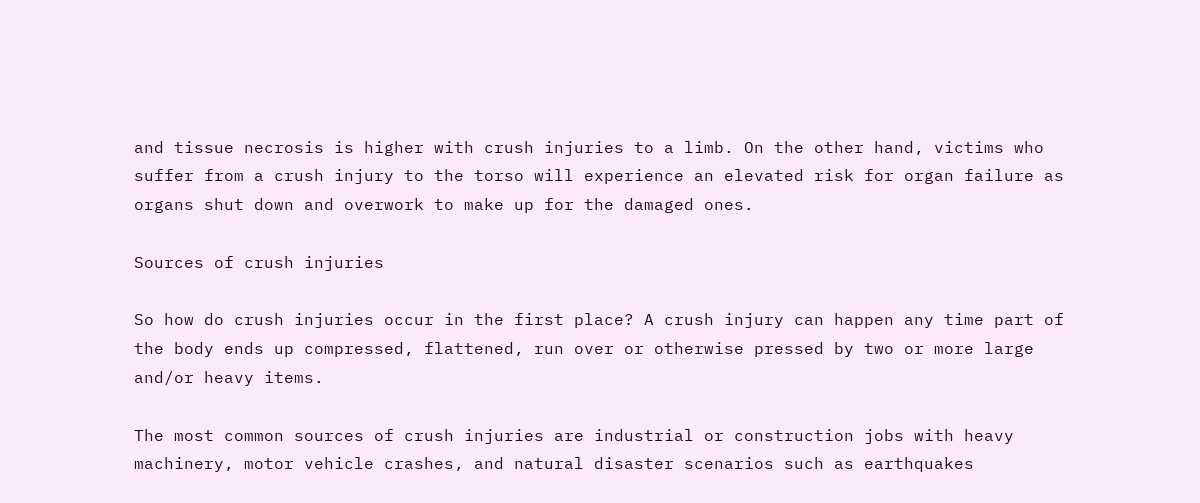and tissue necrosis is higher with crush injuries to a limb. On the other hand, victims who suffer from a crush injury to the torso will experience an elevated risk for organ failure as organs shut down and overwork to make up for the damaged ones.

Sources of crush injuries

So how do crush injuries occur in the first place? A crush injury can happen any time part of the body ends up compressed, flattened, run over or otherwise pressed by two or more large and/or heavy items.

The most common sources of crush injuries are industrial or construction jobs with heavy machinery, motor vehicle crashes, and natural disaster scenarios such as earthquakes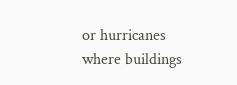or hurricanes where buildings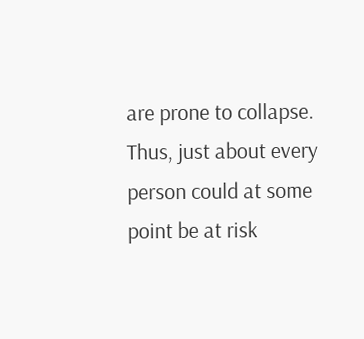are prone to collapse. Thus, just about every person could at some point be at risk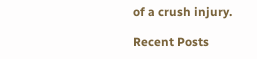of a crush injury.

Recent Posts